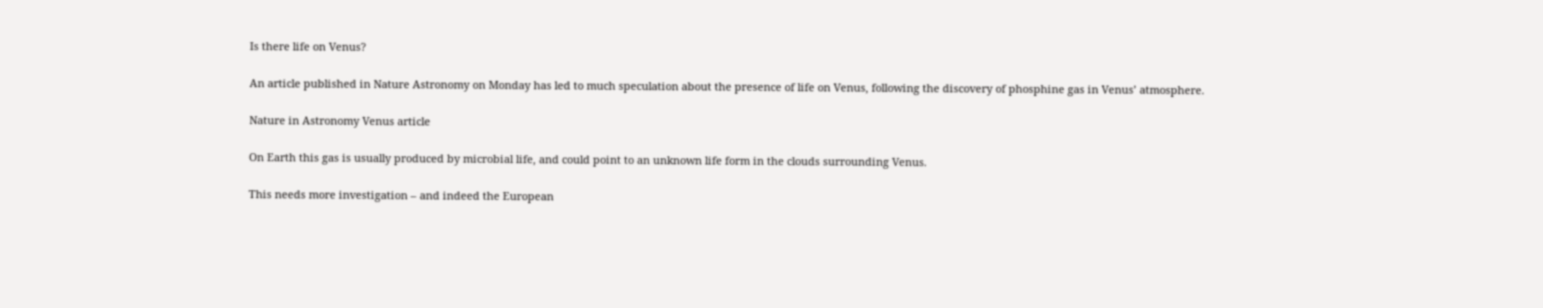Is there life on Venus?

An article published in Nature Astronomy on Monday has led to much speculation about the presence of life on Venus, following the discovery of phosphine gas in Venus’ atmosphere.

Nature in Astronomy Venus article

On Earth this gas is usually produced by microbial life, and could point to an unknown life form in the clouds surrounding Venus.

This needs more investigation – and indeed the European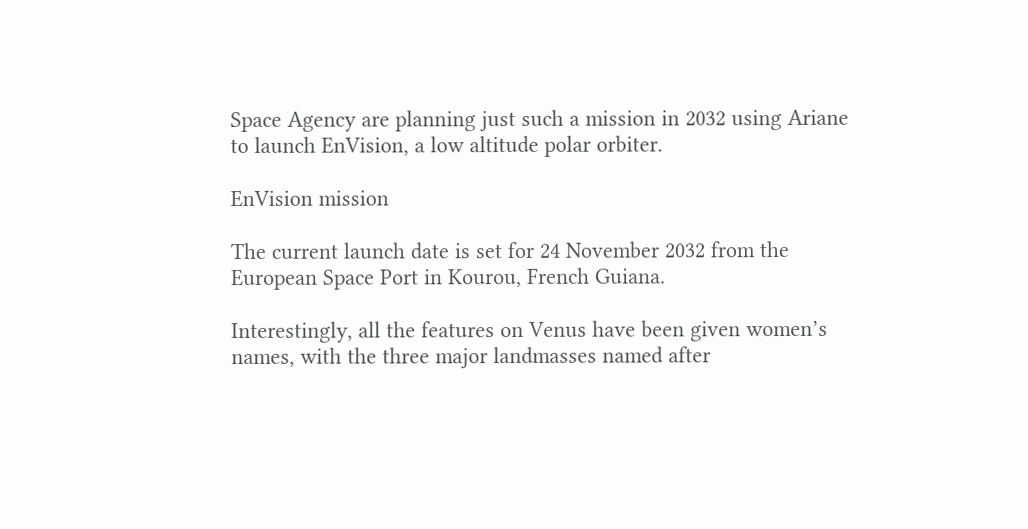Space Agency are planning just such a mission in 2032 using Ariane to launch EnVision, a low altitude polar orbiter.

EnVision mission

The current launch date is set for 24 November 2032 from the European Space Port in Kourou, French Guiana.

Interestingly, all the features on Venus have been given women’s names, with the three major landmasses named after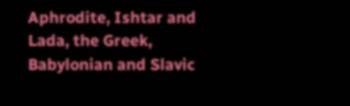Aphrodite, Ishtar and Lada, the Greek, Babylonian and Slavic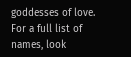goddesses of love. For a full list of names, look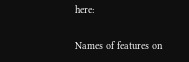here:

Names of features on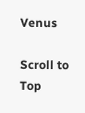Venus

Scroll to Top